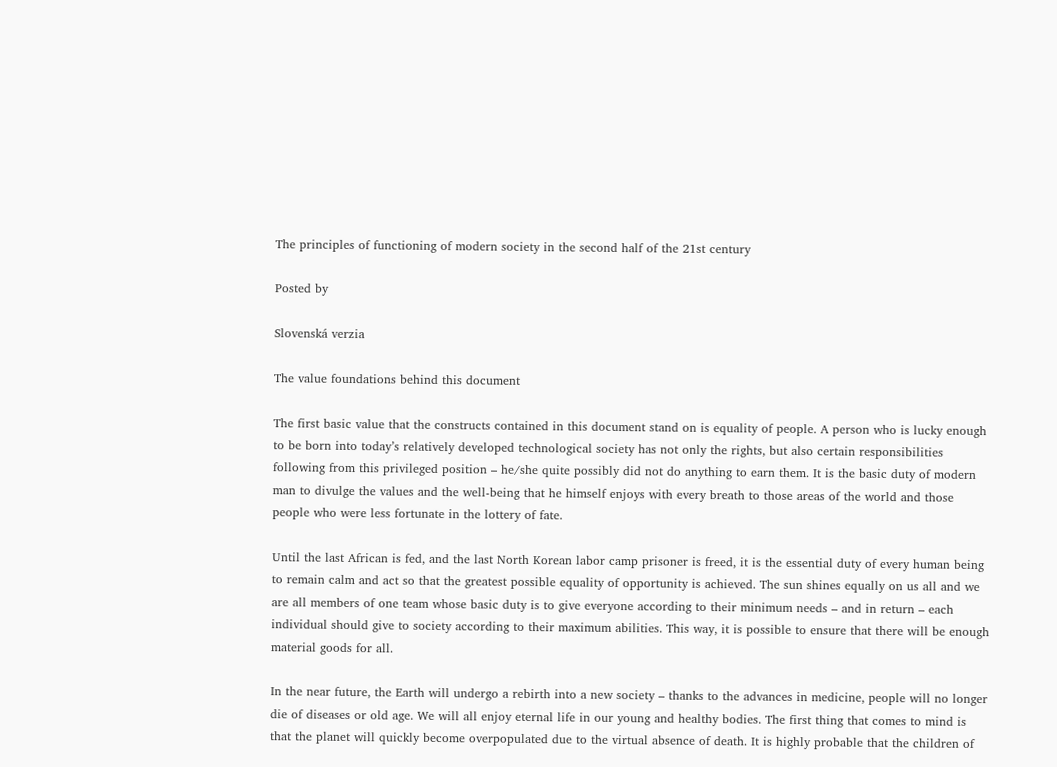The principles of functioning of modern society in the second half of the 21st century

Posted by

Slovenská verzia

The value foundations behind this document

The first basic value that the constructs contained in this document stand on is equality of people. A person who is lucky enough to be born into today’s relatively developed technological society has not only the rights, but also certain responsibilities following from this privileged position – he/she quite possibly did not do anything to earn them. It is the basic duty of modern man to divulge the values and the well-being that he himself enjoys with every breath to those areas of the world and those people who were less fortunate in the lottery of fate.

Until the last African is fed, and the last North Korean labor camp prisoner is freed, it is the essential duty of every human being to remain calm and act so that the greatest possible equality of opportunity is achieved. The sun shines equally on us all and we are all members of one team whose basic duty is to give everyone according to their minimum needs – and in return – each individual should give to society according to their maximum abilities. This way, it is possible to ensure that there will be enough material goods for all.

In the near future, the Earth will undergo a rebirth into a new society – thanks to the advances in medicine, people will no longer die of diseases or old age. We will all enjoy eternal life in our young and healthy bodies. The first thing that comes to mind is that the planet will quickly become overpopulated due to the virtual absence of death. It is highly probable that the children of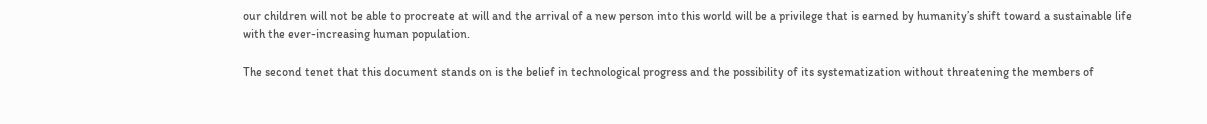our children will not be able to procreate at will and the arrival of a new person into this world will be a privilege that is earned by humanity’s shift toward a sustainable life with the ever-increasing human population.

The second tenet that this document stands on is the belief in technological progress and the possibility of its systematization without threatening the members of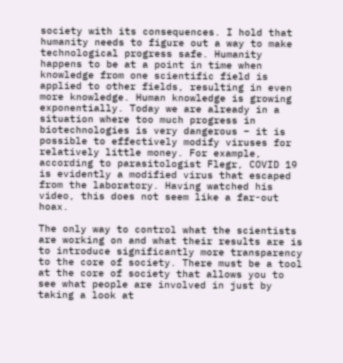society with its consequences. I hold that humanity needs to figure out a way to make technological progress safe. Humanity happens to be at a point in time when knowledge from one scientific field is applied to other fields, resulting in even more knowledge. Human knowledge is growing exponentially. Today we are already in a situation where too much progress in biotechnologies is very dangerous – it is possible to effectively modify viruses for relatively little money. For example, according to parasitologist Flegr, COVID 19 is evidently a modified virus that escaped from the laboratory. Having watched his video, this does not seem like a far-out hoax.

The only way to control what the scientists are working on and what their results are is to introduce significantly more transparency to the core of society. There must be a tool at the core of society that allows you to see what people are involved in just by taking a look at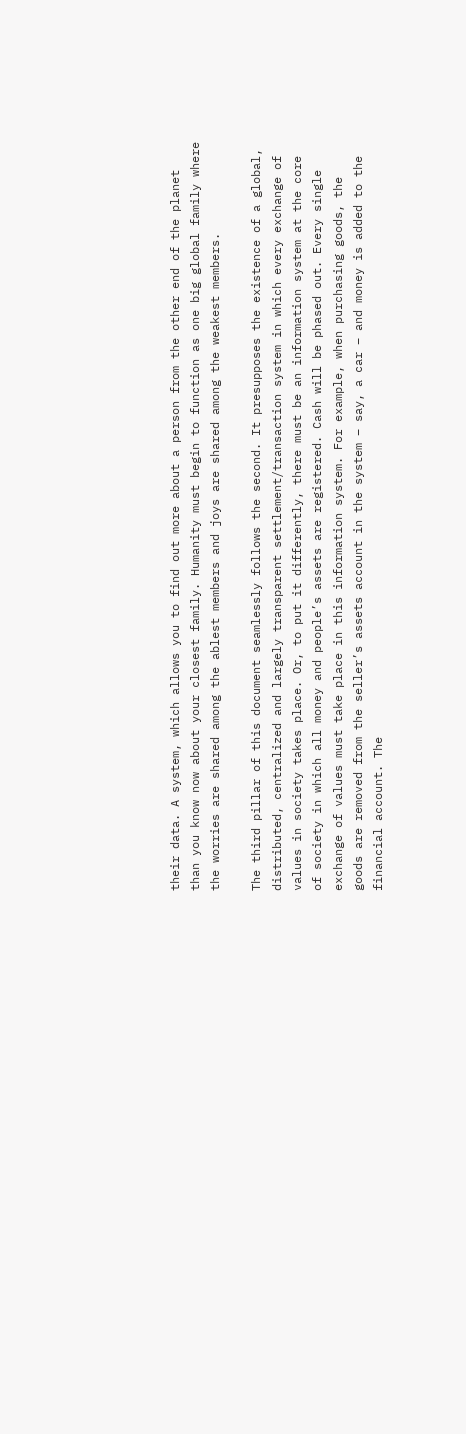their data. A system, which allows you to find out more about a person from the other end of the planet than you know now about your closest family. Humanity must begin to function as one big global family where the worries are shared among the ablest members and joys are shared among the weakest members.

The third pillar of this document seamlessly follows the second. It presupposes the existence of a global, distributed, centralized and largely transparent settlement/transaction system in which every exchange of values in society takes place. Or, to put it differently, there must be an information system at the core of society in which all money and people’s assets are registered. Cash will be phased out. Every single exchange of values must take place in this information system. For example, when purchasing goods, the goods are removed from the seller’s assets account in the system – say, a car – and money is added to the financial account. The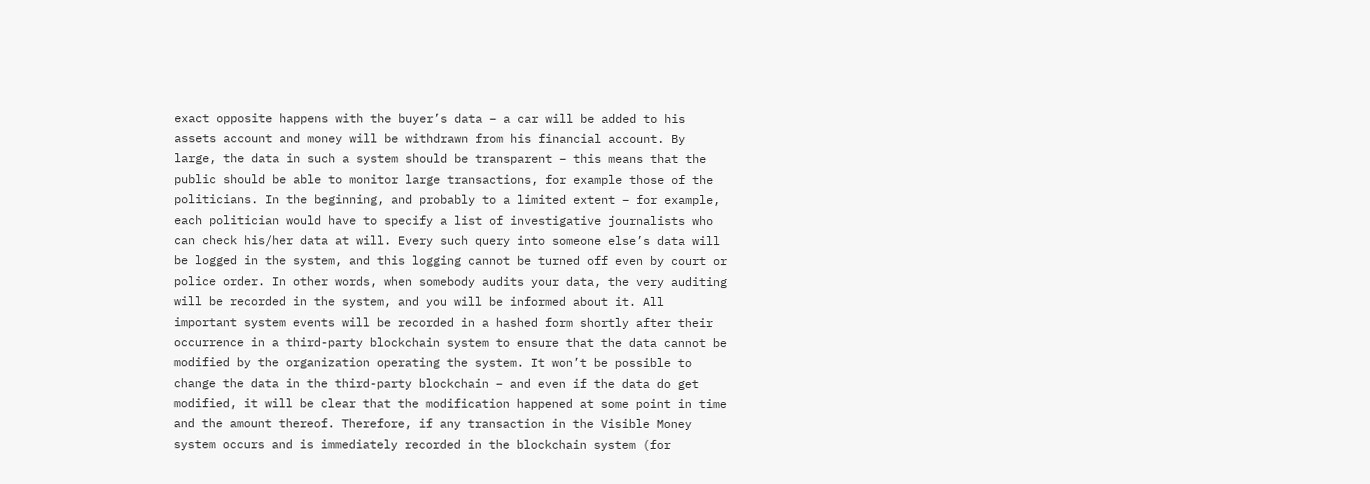exact opposite happens with the buyer’s data – a car will be added to his assets account and money will be withdrawn from his financial account. By large, the data in such a system should be transparent – this means that the public should be able to monitor large transactions, for example those of the politicians. In the beginning, and probably to a limited extent – for example, each politician would have to specify a list of investigative journalists who can check his/her data at will. Every such query into someone else’s data will be logged in the system, and this logging cannot be turned off even by court or police order. In other words, when somebody audits your data, the very auditing will be recorded in the system, and you will be informed about it. All important system events will be recorded in a hashed form shortly after their occurrence in a third-party blockchain system to ensure that the data cannot be modified by the organization operating the system. It won’t be possible to change the data in the third-party blockchain – and even if the data do get modified, it will be clear that the modification happened at some point in time and the amount thereof. Therefore, if any transaction in the Visible Money system occurs and is immediately recorded in the blockchain system (for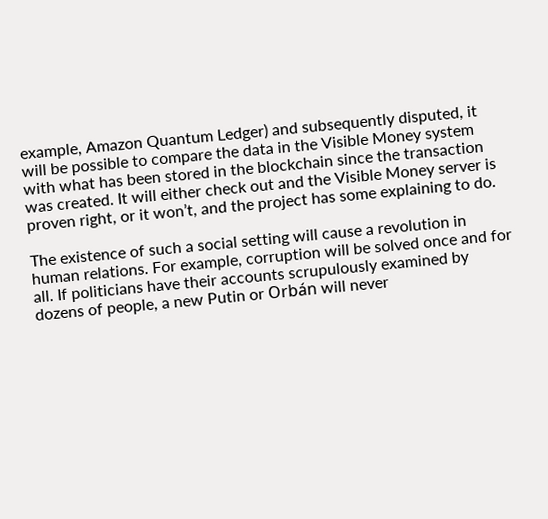example, Amazon Quantum Ledger) and subsequently disputed, it will be possible to compare the data in the Visible Money system with what has been stored in the blockchain since the transaction was created. It will either check out and the Visible Money server is proven right, or it won’t, and the project has some explaining to do.

The existence of such a social setting will cause a revolution in human relations. For example, corruption will be solved once and for all. If politicians have their accounts scrupulously examined by dozens of people, a new Putin or Orbán will never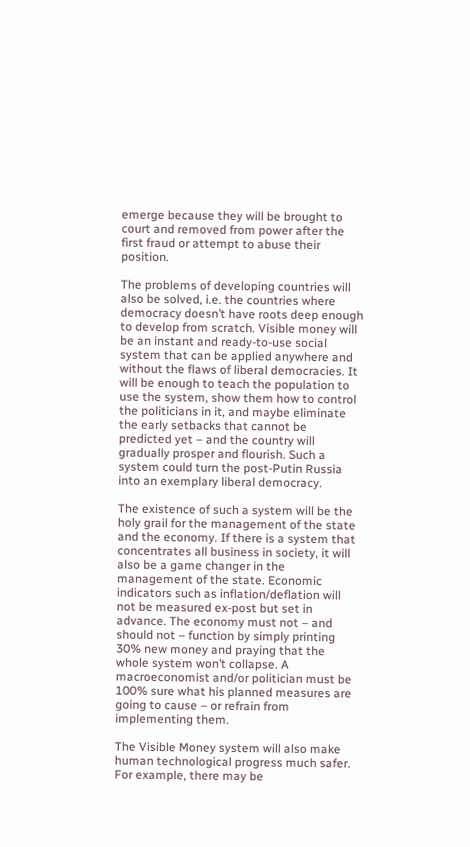emerge because they will be brought to court and removed from power after the first fraud or attempt to abuse their position.

The problems of developing countries will also be solved, i.e. the countries where democracy doesn’t have roots deep enough to develop from scratch. Visible money will be an instant and ready-to-use social system that can be applied anywhere and without the flaws of liberal democracies. It will be enough to teach the population to use the system, show them how to control the politicians in it, and maybe eliminate the early setbacks that cannot be predicted yet – and the country will gradually prosper and flourish. Such a system could turn the post-Putin Russia into an exemplary liberal democracy.

The existence of such a system will be the holy grail for the management of the state and the economy. If there is a system that concentrates all business in society, it will also be a game changer in the management of the state. Economic indicators such as inflation/deflation will not be measured ex-post but set in advance. The economy must not – and should not – function by simply printing 30% new money and praying that the whole system won’t collapse. A macroeconomist and/or politician must be 100% sure what his planned measures are going to cause – or refrain from implementing them.

The Visible Money system will also make human technological progress much safer. For example, there may be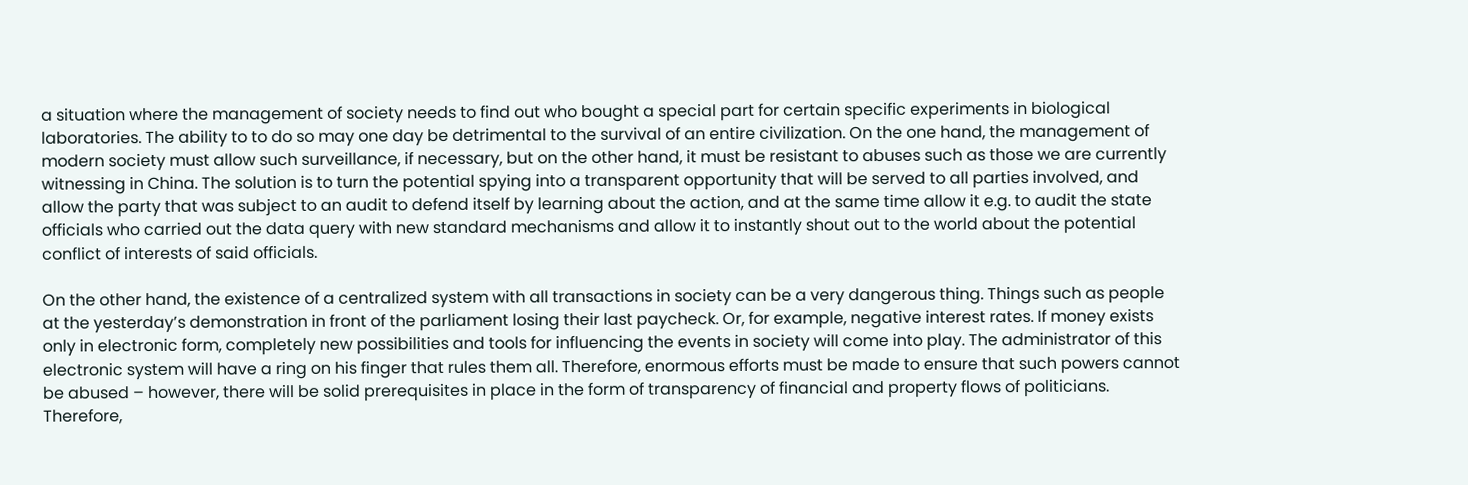a situation where the management of society needs to find out who bought a special part for certain specific experiments in biological laboratories. The ability to to do so may one day be detrimental to the survival of an entire civilization. On the one hand, the management of modern society must allow such surveillance, if necessary, but on the other hand, it must be resistant to abuses such as those we are currently witnessing in China. The solution is to turn the potential spying into a transparent opportunity that will be served to all parties involved, and allow the party that was subject to an audit to defend itself by learning about the action, and at the same time allow it e.g. to audit the state officials who carried out the data query with new standard mechanisms and allow it to instantly shout out to the world about the potential conflict of interests of said officials.

On the other hand, the existence of a centralized system with all transactions in society can be a very dangerous thing. Things such as people at the yesterday’s demonstration in front of the parliament losing their last paycheck. Or, for example, negative interest rates. If money exists only in electronic form, completely new possibilities and tools for influencing the events in society will come into play. The administrator of this electronic system will have a ring on his finger that rules them all. Therefore, enormous efforts must be made to ensure that such powers cannot be abused – however, there will be solid prerequisites in place in the form of transparency of financial and property flows of politicians. Therefore,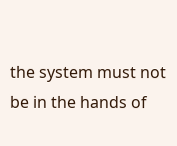the system must not be in the hands of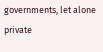governments, let alone private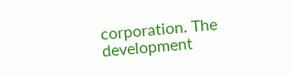corporation. The development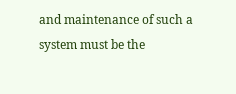and maintenance of such a system must be the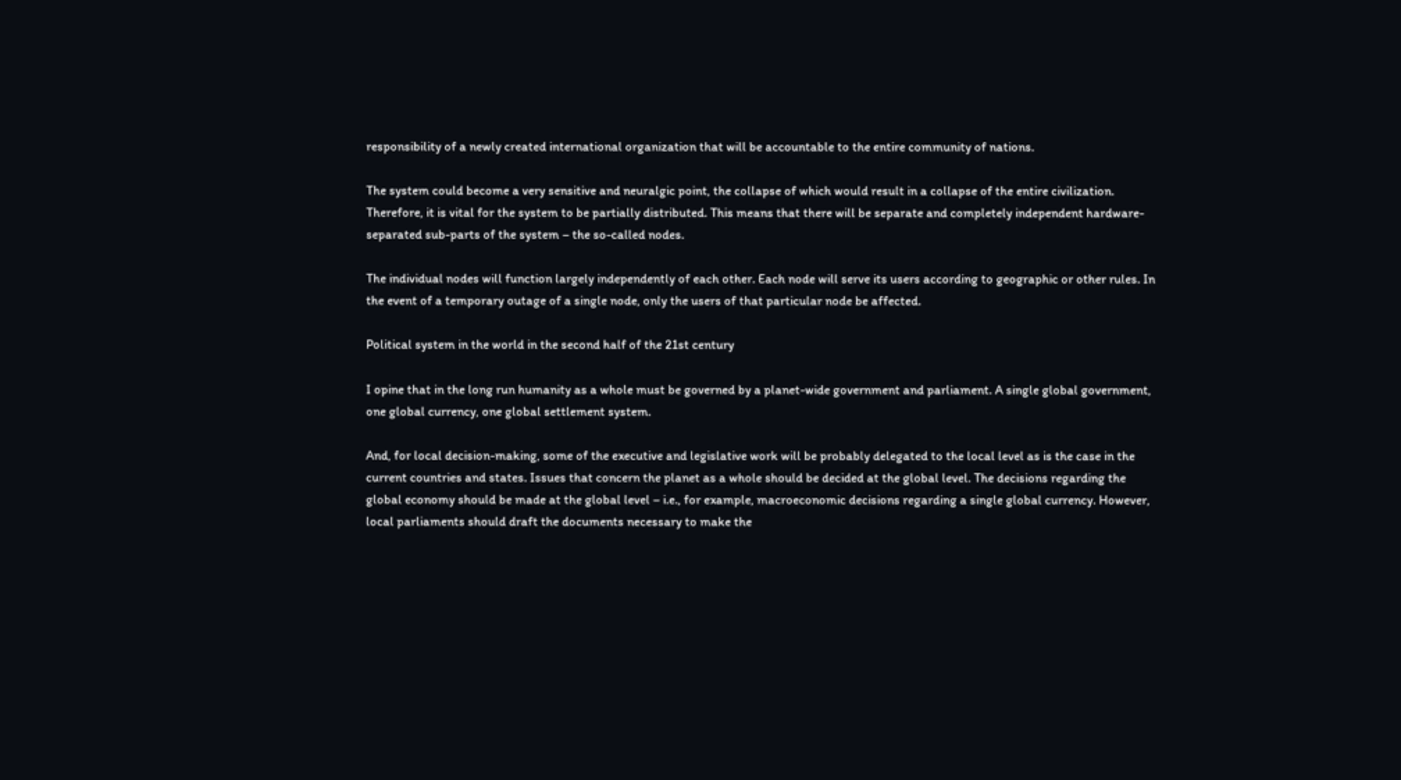responsibility of a newly created international organization that will be accountable to the entire community of nations.

The system could become a very sensitive and neuralgic point, the collapse of which would result in a collapse of the entire civilization. Therefore, it is vital for the system to be partially distributed. This means that there will be separate and completely independent hardware-separated sub-parts of the system – the so-called nodes.

The individual nodes will function largely independently of each other. Each node will serve its users according to geographic or other rules. In the event of a temporary outage of a single node, only the users of that particular node be affected.

Political system in the world in the second half of the 21st century

I opine that in the long run humanity as a whole must be governed by a planet-wide government and parliament. A single global government, one global currency, one global settlement system.

And, for local decision-making, some of the executive and legislative work will be probably delegated to the local level as is the case in the current countries and states. Issues that concern the planet as a whole should be decided at the global level. The decisions regarding the global economy should be made at the global level – i.e., for example, macroeconomic decisions regarding a single global currency. However, local parliaments should draft the documents necessary to make the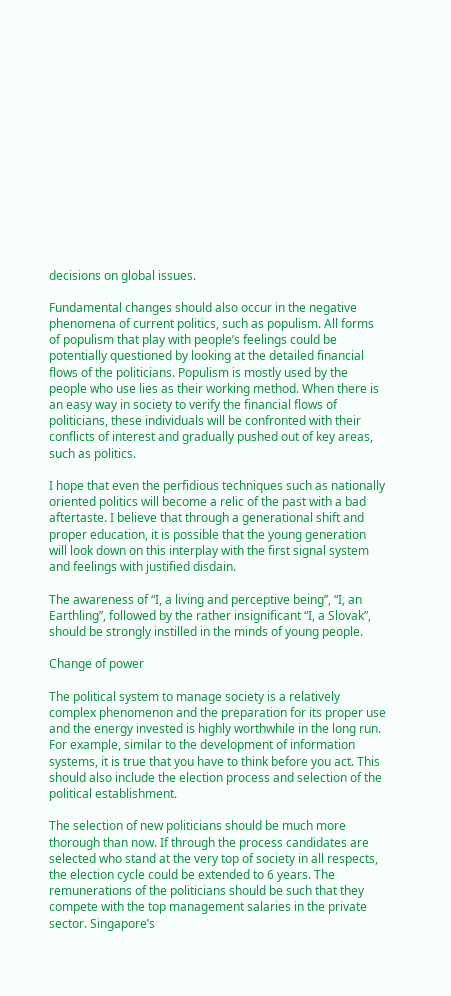decisions on global issues.

Fundamental changes should also occur in the negative phenomena of current politics, such as populism. All forms of populism that play with people’s feelings could be potentially questioned by looking at the detailed financial flows of the politicians. Populism is mostly used by the people who use lies as their working method. When there is an easy way in society to verify the financial flows of politicians, these individuals will be confronted with their conflicts of interest and gradually pushed out of key areas, such as politics.

I hope that even the perfidious techniques such as nationally oriented politics will become a relic of the past with a bad aftertaste. I believe that through a generational shift and proper education, it is possible that the young generation will look down on this interplay with the first signal system and feelings with justified disdain.

The awareness of “I, a living and perceptive being”, “I, an Earthling”, followed by the rather insignificant “I, a Slovak”, should be strongly instilled in the minds of young people.

Change of power

The political system to manage society is a relatively complex phenomenon and the preparation for its proper use and the energy invested is highly worthwhile in the long run. For example, similar to the development of information systems, it is true that you have to think before you act. This should also include the election process and selection of the political establishment.

The selection of new politicians should be much more thorough than now. If through the process candidates are selected who stand at the very top of society in all respects, the election cycle could be extended to 6 years. The remunerations of the politicians should be such that they compete with the top management salaries in the private sector. Singapore’s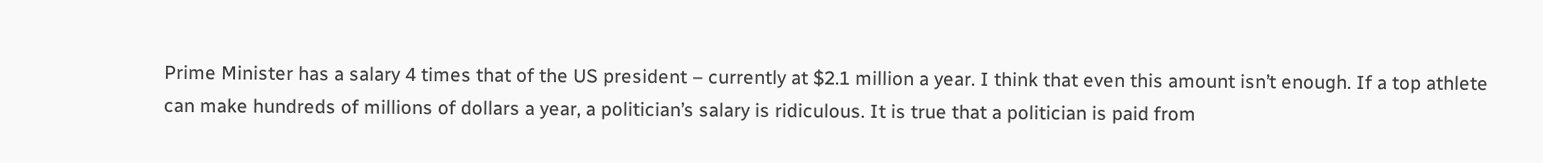Prime Minister has a salary 4 times that of the US president – currently at $2.1 million a year. I think that even this amount isn’t enough. If a top athlete can make hundreds of millions of dollars a year, a politician’s salary is ridiculous. It is true that a politician is paid from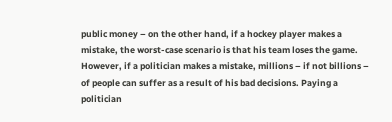public money – on the other hand, if a hockey player makes a mistake, the worst-case scenario is that his team loses the game. However, if a politician makes a mistake, millions – if not billions – of people can suffer as a result of his bad decisions. Paying a politician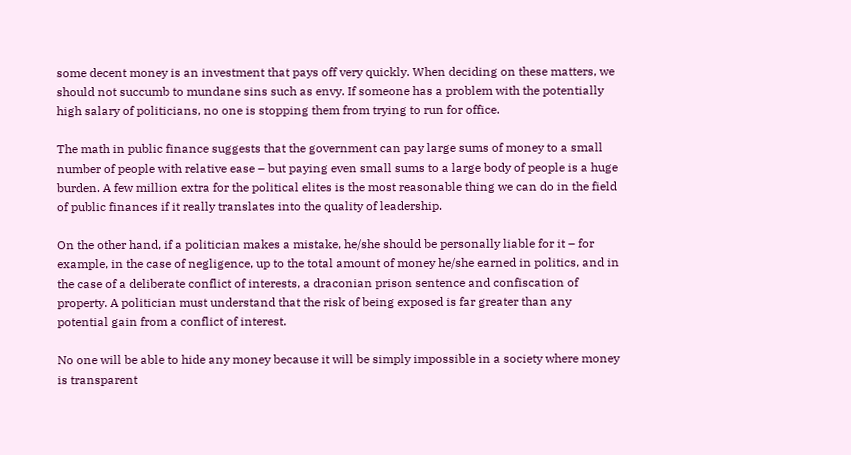some decent money is an investment that pays off very quickly. When deciding on these matters, we should not succumb to mundane sins such as envy. If someone has a problem with the potentially high salary of politicians, no one is stopping them from trying to run for office.

The math in public finance suggests that the government can pay large sums of money to a small number of people with relative ease – but paying even small sums to a large body of people is a huge burden. A few million extra for the political elites is the most reasonable thing we can do in the field of public finances if it really translates into the quality of leadership.

On the other hand, if a politician makes a mistake, he/she should be personally liable for it – for example, in the case of negligence, up to the total amount of money he/she earned in politics, and in the case of a deliberate conflict of interests, a draconian prison sentence and confiscation of property. A politician must understand that the risk of being exposed is far greater than any potential gain from a conflict of interest.

No one will be able to hide any money because it will be simply impossible in a society where money is transparent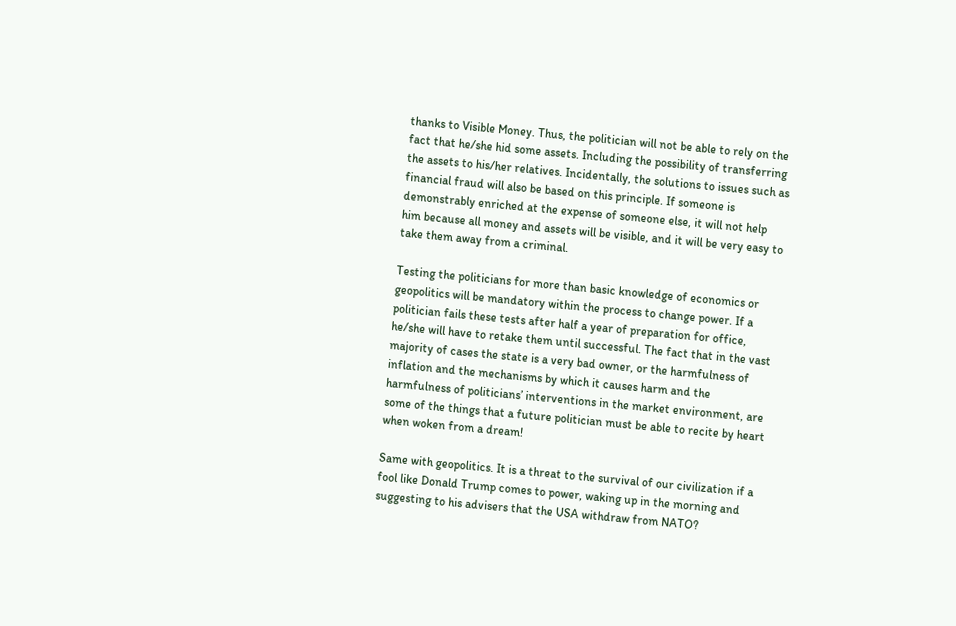thanks to Visible Money. Thus, the politician will not be able to rely on the fact that he/she hid some assets. Including the possibility of transferring the assets to his/her relatives. Incidentally, the solutions to issues such as financial fraud will also be based on this principle. If someone is demonstrably enriched at the expense of someone else, it will not help him because all money and assets will be visible, and it will be very easy to take them away from a criminal.

Testing the politicians for more than basic knowledge of economics or geopolitics will be mandatory within the process to change power. If a politician fails these tests after half a year of preparation for office, he/she will have to retake them until successful. The fact that in the vast majority of cases the state is a very bad owner, or the harmfulness of inflation and the mechanisms by which it causes harm and the harmfulness of politicians’ interventions in the market environment, are some of the things that a future politician must be able to recite by heart when woken from a dream!

Same with geopolitics. It is a threat to the survival of our civilization if a fool like Donald Trump comes to power, waking up in the morning and suggesting to his advisers that the USA withdraw from NATO?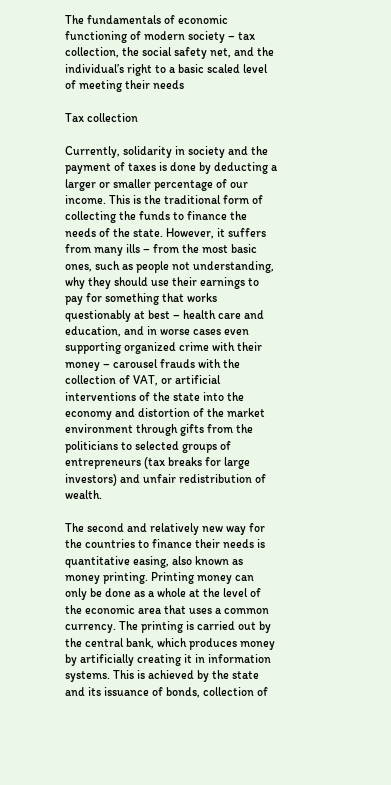The fundamentals of economic functioning of modern society – tax collection, the social safety net, and the individual’s right to a basic scaled level of meeting their needs

Tax collection

Currently, solidarity in society and the payment of taxes is done by deducting a larger or smaller percentage of our income. This is the traditional form of collecting the funds to finance the needs of the state. However, it suffers from many ills – from the most basic ones, such as people not understanding, why they should use their earnings to pay for something that works questionably at best – health care and education, and in worse cases even supporting organized crime with their money – carousel frauds with the collection of VAT, or artificial interventions of the state into the economy and distortion of the market environment through gifts from the politicians to selected groups of entrepreneurs (tax breaks for large investors) and unfair redistribution of wealth.

The second and relatively new way for the countries to finance their needs is quantitative easing, also known as money printing. Printing money can only be done as a whole at the level of the economic area that uses a common currency. The printing is carried out by the central bank, which produces money by artificially creating it in information systems. This is achieved by the state and its issuance of bonds, collection of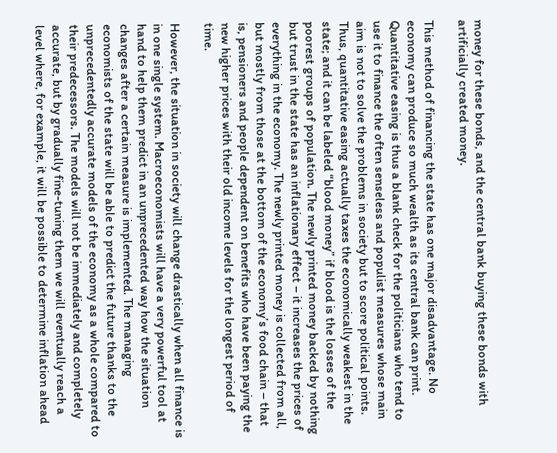money for these bonds, and the central bank buying these bonds with artificially created money.

This method of financing the state has one major disadvantage. No economy can produce so much wealth as its central bank can print. Quantitative easing is thus a blank check for the politicians who tend to use it to finance the often senseless and populist measures whose main aim is not to solve the problems in society but to score political points. Thus, quantitative easing actually taxes the economically weakest in the state; and it can be labeled “blood money” if blood is the losses of the poorest groups of population. The newly printed money backed by nothing but trust in the state has an inflationary effect – it increases the prices of everything in the economy. The newly printed money is collected from all, but mostly from those at the bottom of the economy’s food chain – that is, pensioners and people dependent on benefits who have been paying the new higher prices with their old income levels for the longest period of time.

However, the situation in society will change drastically when all finance is in one single system. Macroeconomists will have a very powerful tool at hand to help them predict in an unprecedented way how the situation changes after a certain measure is implemented. The managing economists of the state will be able to predict the future thanks to the unprecedentedly accurate models of the economy as a whole compared to their predecessors. The models will not be immediately and completely accurate, but by gradually fine-tuning them we will eventually reach a level where, for example, it will be possible to determine inflation ahead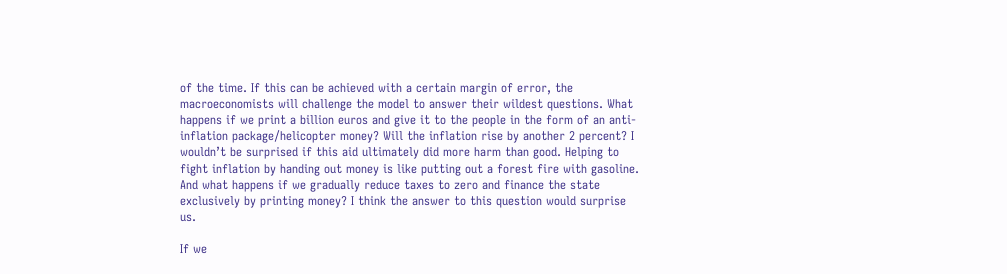of the time. If this can be achieved with a certain margin of error, the macroeconomists will challenge the model to answer their wildest questions. What happens if we print a billion euros and give it to the people in the form of an anti-inflation package/helicopter money? Will the inflation rise by another 2 percent? I wouldn’t be surprised if this aid ultimately did more harm than good. Helping to fight inflation by handing out money is like putting out a forest fire with gasoline. And what happens if we gradually reduce taxes to zero and finance the state exclusively by printing money? I think the answer to this question would surprise us.

If we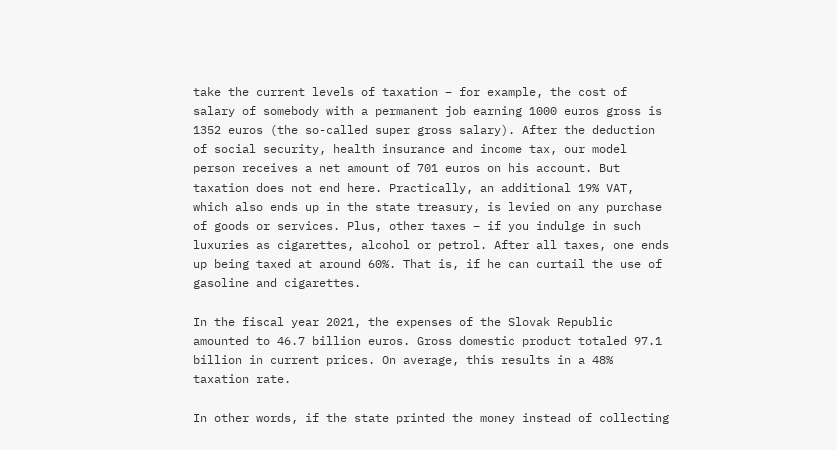take the current levels of taxation – for example, the cost of salary of somebody with a permanent job earning 1000 euros gross is 1352 euros (the so-called super gross salary). After the deduction of social security, health insurance and income tax, our model person receives a net amount of 701 euros on his account. But taxation does not end here. Practically, an additional 19% VAT, which also ends up in the state treasury, is levied on any purchase of goods or services. Plus, other taxes – if you indulge in such luxuries as cigarettes, alcohol or petrol. After all taxes, one ends up being taxed at around 60%. That is, if he can curtail the use of gasoline and cigarettes.

In the fiscal year 2021, the expenses of the Slovak Republic amounted to 46.7 billion euros. Gross domestic product totaled 97.1 billion in current prices. On average, this results in a 48% taxation rate.

In other words, if the state printed the money instead of collecting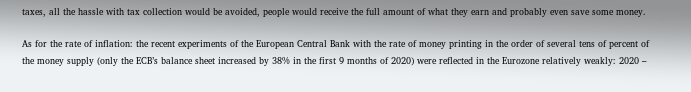taxes, all the hassle with tax collection would be avoided, people would receive the full amount of what they earn and probably even save some money.

As for the rate of inflation: the recent experiments of the European Central Bank with the rate of money printing in the order of several tens of percent of the money supply (only the ECB’s balance sheet increased by 38% in the first 9 months of 2020) were reflected in the Eurozone relatively weakly: 2020 –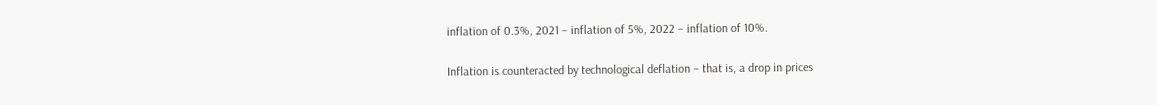inflation of 0.3%, 2021 – inflation of 5%, 2022 – inflation of 10%.

Inflation is counteracted by technological deflation – that is, a drop in prices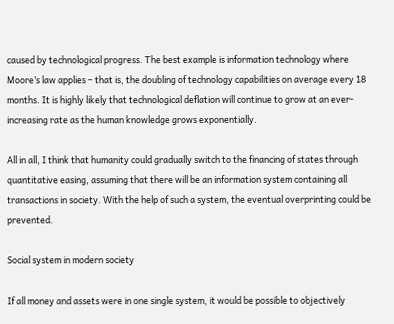caused by technological progress. The best example is information technology where Moore’s law applies – that is, the doubling of technology capabilities on average every 18 months. It is highly likely that technological deflation will continue to grow at an ever-increasing rate as the human knowledge grows exponentially.

All in all, I think that humanity could gradually switch to the financing of states through quantitative easing, assuming that there will be an information system containing all transactions in society. With the help of such a system, the eventual overprinting could be prevented.

Social system in modern society

If all money and assets were in one single system, it would be possible to objectively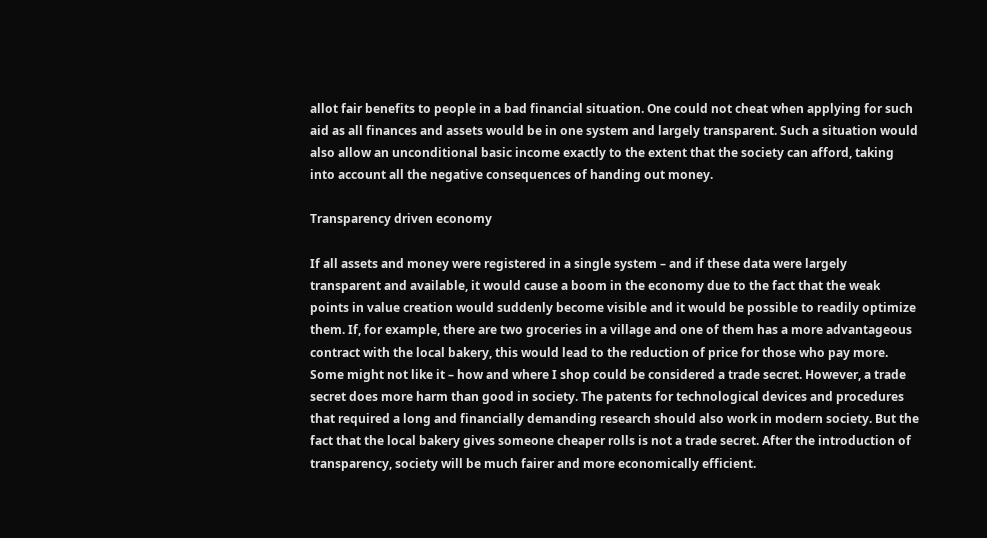allot fair benefits to people in a bad financial situation. One could not cheat when applying for such aid as all finances and assets would be in one system and largely transparent. Such a situation would also allow an unconditional basic income exactly to the extent that the society can afford, taking into account all the negative consequences of handing out money.

Transparency driven economy

If all assets and money were registered in a single system – and if these data were largely transparent and available, it would cause a boom in the economy due to the fact that the weak points in value creation would suddenly become visible and it would be possible to readily optimize them. If, for example, there are two groceries in a village and one of them has a more advantageous contract with the local bakery, this would lead to the reduction of price for those who pay more. Some might not like it – how and where I shop could be considered a trade secret. However, a trade secret does more harm than good in society. The patents for technological devices and procedures that required a long and financially demanding research should also work in modern society. But the fact that the local bakery gives someone cheaper rolls is not a trade secret. After the introduction of transparency, society will be much fairer and more economically efficient.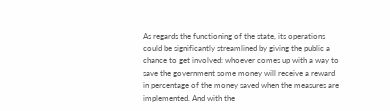As regards the functioning of the state, its operations could be significantly streamlined by giving the public a chance to get involved: whoever comes up with a way to save the government some money will receive a reward in percentage of the money saved when the measures are implemented. And with the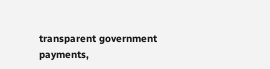transparent government payments,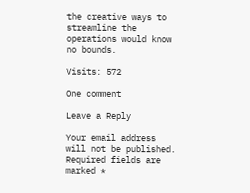the creative ways to streamline the operations would know no bounds.

Visits: 572

One comment

Leave a Reply

Your email address will not be published. Required fields are marked *